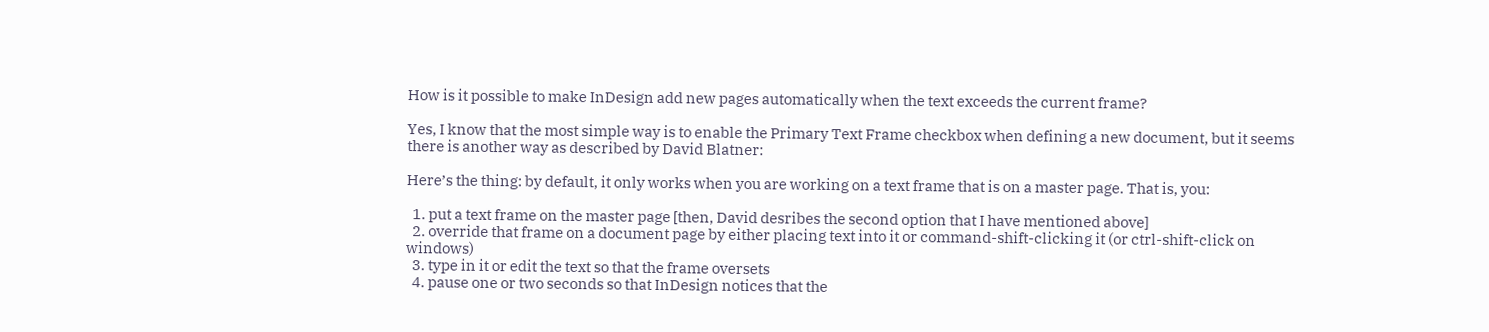How is it possible to make InDesign add new pages automatically when the text exceeds the current frame?

Yes, I know that the most simple way is to enable the Primary Text Frame checkbox when defining a new document, but it seems there is another way as described by David Blatner:

Here’s the thing: by default, it only works when you are working on a text frame that is on a master page. That is, you:

  1. put a text frame on the master page [then, David desribes the second option that I have mentioned above]
  2. override that frame on a document page by either placing text into it or command-shift-clicking it (or ctrl-shift-click on windows)
  3. type in it or edit the text so that the frame oversets
  4. pause one or two seconds so that InDesign notices that the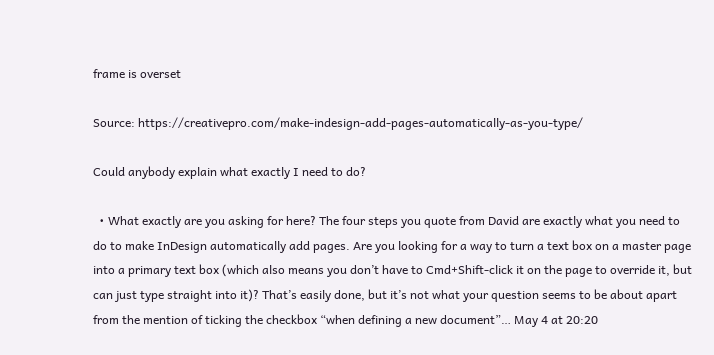frame is overset

Source: https://creativepro.com/make-indesign-add-pages-automatically-as-you-type/

Could anybody explain what exactly I need to do?

  • What exactly are you asking for here? The four steps you quote from David are exactly what you need to do to make InDesign automatically add pages. Are you looking for a way to turn a text box on a master page into a primary text box (which also means you don’t have to Cmd+Shift-click it on the page to override it, but can just type straight into it)? That’s easily done, but it’s not what your question seems to be about apart from the mention of ticking the checkbox “when defining a new document”… May 4 at 20:20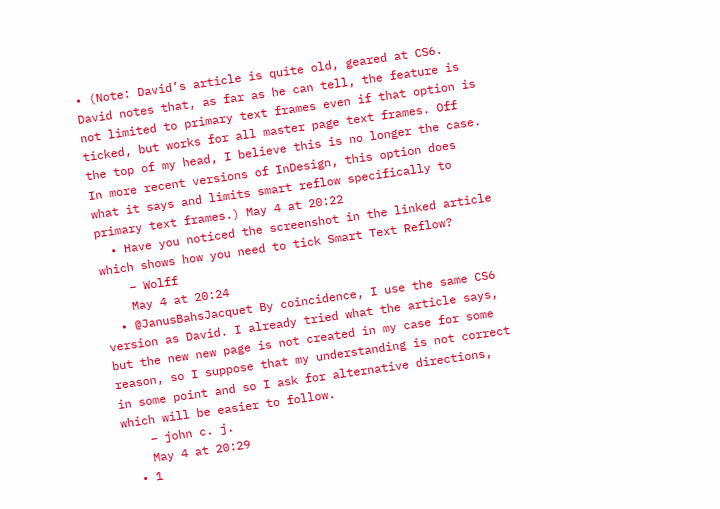• (Note: David’s article is quite old, geared at CS6. David notes that, as far as he can tell, the feature is not limited to primary text frames even if that option is ticked, but works for all master page text frames. Off the top of my head, I believe this is no longer the case. In more recent versions of InDesign, this option does what it says and limits smart reflow specifically to primary text frames.) May 4 at 20:22
  • Have you noticed the screenshot in the linked article which shows how you need to tick Smart Text Reflow?
    – Wolff
    May 4 at 20:24
  • @JanusBahsJacquet By coincidence, I use the same CS6 version as David. I already tried what the article says, but the new new page is not created in my case for some reason, so I suppose that my understanding is not correct in some point and so I ask for alternative directions, which will be easier to follow.
    – john c. j.
    May 4 at 20:29
  • 1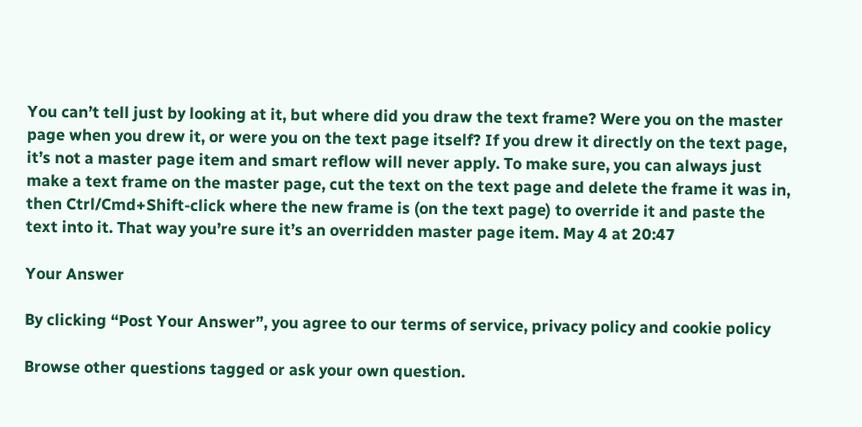You can’t tell just by looking at it, but where did you draw the text frame? Were you on the master page when you drew it, or were you on the text page itself? If you drew it directly on the text page, it’s not a master page item and smart reflow will never apply. To make sure, you can always just make a text frame on the master page, cut the text on the text page and delete the frame it was in, then Ctrl/Cmd+Shift-click where the new frame is (on the text page) to override it and paste the text into it. That way you’re sure it’s an overridden master page item. May 4 at 20:47

Your Answer

By clicking “Post Your Answer”, you agree to our terms of service, privacy policy and cookie policy

Browse other questions tagged or ask your own question.